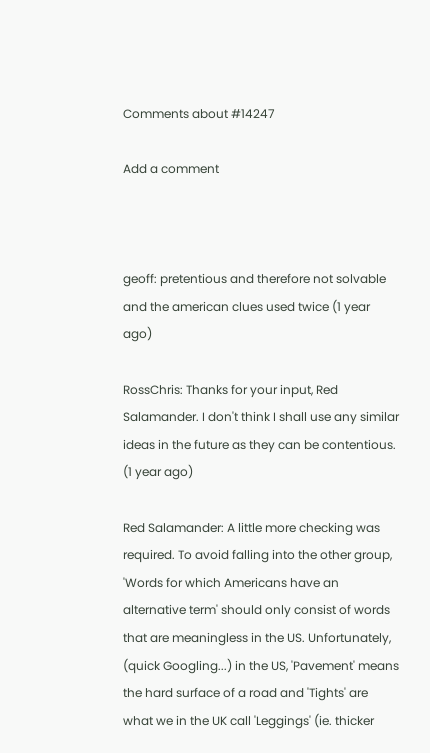Comments about #14247

Add a comment



geoff: pretentious and therefore not solvable and the american clues used twice (1 year ago)

RossChris: Thanks for your input, Red Salamander. I don't think I shall use any similar ideas in the future as they can be contentious. (1 year ago)

Red Salamander: A little more checking was required. To avoid falling into the other group, 'Words for which Americans have an alternative term' should only consist of words that are meaningless in the US. Unfortunately, (quick Googling...) in the US, 'Pavement' means the hard surface of a road and 'Tights' are what we in the UK call 'Leggings' (ie. thicker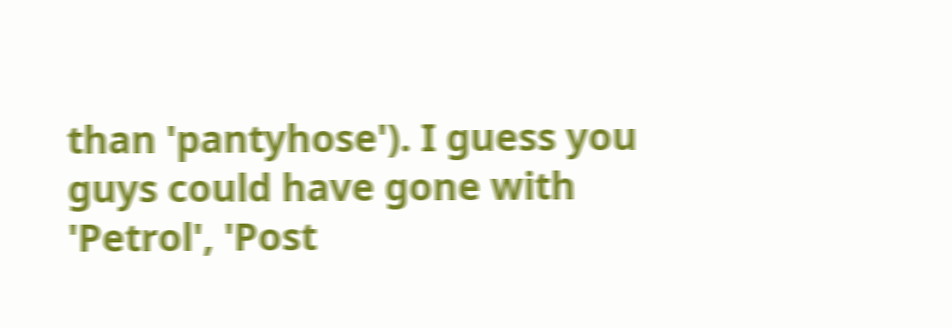than 'pantyhose'). I guess you guys could have gone with 'Petrol', 'Post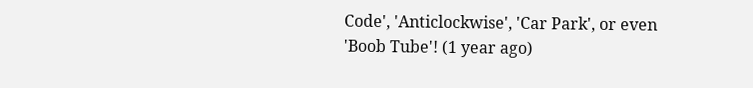Code', 'Anticlockwise', 'Car Park', or even 'Boob Tube'! (1 year ago)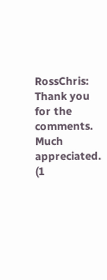RossChris: Thank you for the comments. Much appreciated. (1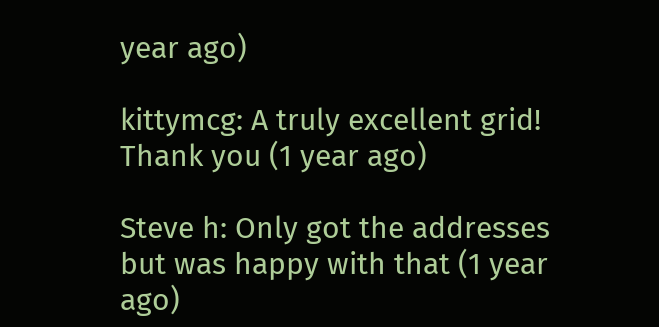year ago)

kittymcg: A truly excellent grid! Thank you (1 year ago)

Steve h: Only got the addresses but was happy with that (1 year ago)